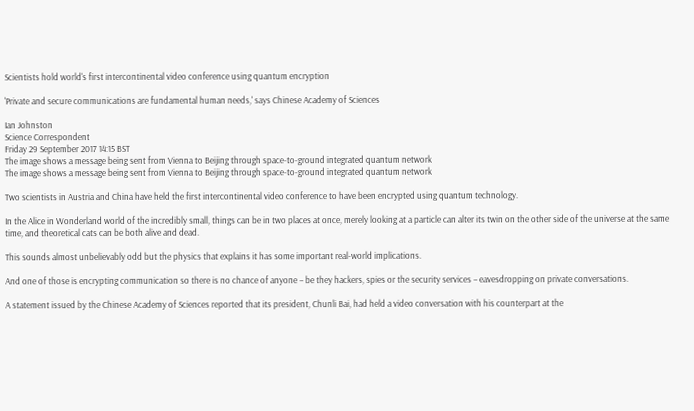Scientists hold world's first intercontinental video conference using quantum encryption

'Private and secure communications are fundamental human needs,' says Chinese Academy of Sciences

Ian Johnston
Science Correspondent
Friday 29 September 2017 14:15 BST
The image shows a message being sent from Vienna to Beijing through space-to-ground integrated quantum network
The image shows a message being sent from Vienna to Beijing through space-to-ground integrated quantum network

Two scientists in Austria and China have held the first intercontinental video conference to have been encrypted using quantum technology.

In the Alice in Wonderland world of the incredibly small, things can be in two places at once, merely looking at a particle can alter its twin on the other side of the universe at the same time, and theoretical cats can be both alive and dead.

This sounds almost unbelievably odd but the physics that explains it has some important real-world implications.

And one of those is encrypting communication so there is no chance of anyone – be they hackers, spies or the security services – eavesdropping on private conversations.

A statement issued by the Chinese Academy of Sciences reported that its president, Chunli Bai, had held a video conversation with his counterpart at the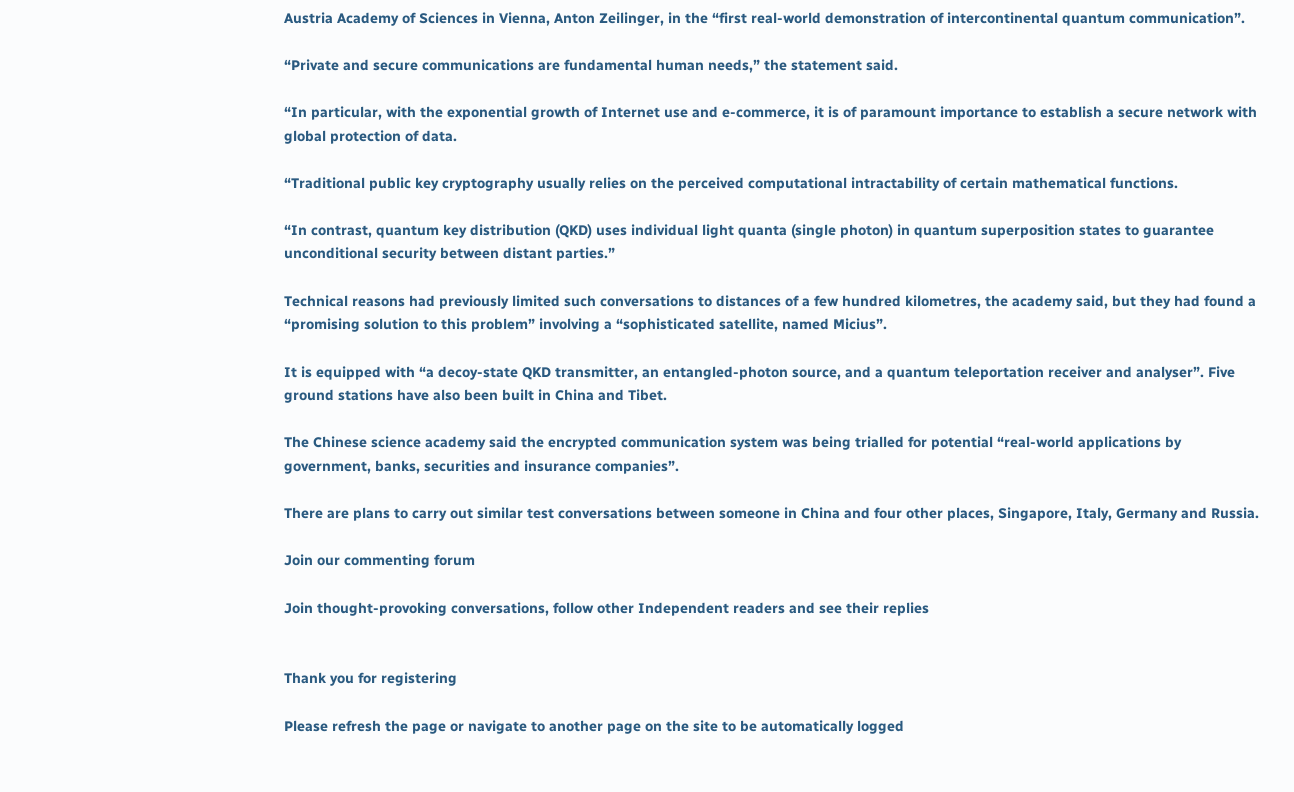Austria Academy of Sciences in Vienna, Anton Zeilinger, in the “first real-world demonstration of intercontinental quantum communication”.

“Private and secure communications are fundamental human needs,” the statement said.

“In particular, with the exponential growth of Internet use and e-commerce, it is of paramount importance to establish a secure network with global protection of data.

“Traditional public key cryptography usually relies on the perceived computational intractability of certain mathematical functions.

“In contrast, quantum key distribution (QKD) uses individual light quanta (single photon) in quantum superposition states to guarantee unconditional security between distant parties.”

Technical reasons had previously limited such conversations to distances of a few hundred kilometres, the academy said, but they had found a “promising solution to this problem” involving a “sophisticated satellite, named Micius”.

It is equipped with “a decoy-state QKD transmitter, an entangled-photon source, and a quantum teleportation receiver and analyser”. Five ground stations have also been built in China and Tibet.

The Chinese science academy said the encrypted communication system was being trialled for potential “real-world applications by government, banks, securities and insurance companies”.

There are plans to carry out similar test conversations between someone in China and four other places, Singapore, Italy, Germany and Russia.

Join our commenting forum

Join thought-provoking conversations, follow other Independent readers and see their replies


Thank you for registering

Please refresh the page or navigate to another page on the site to be automatically logged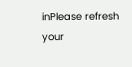inPlease refresh your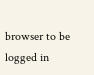browser to be logged in